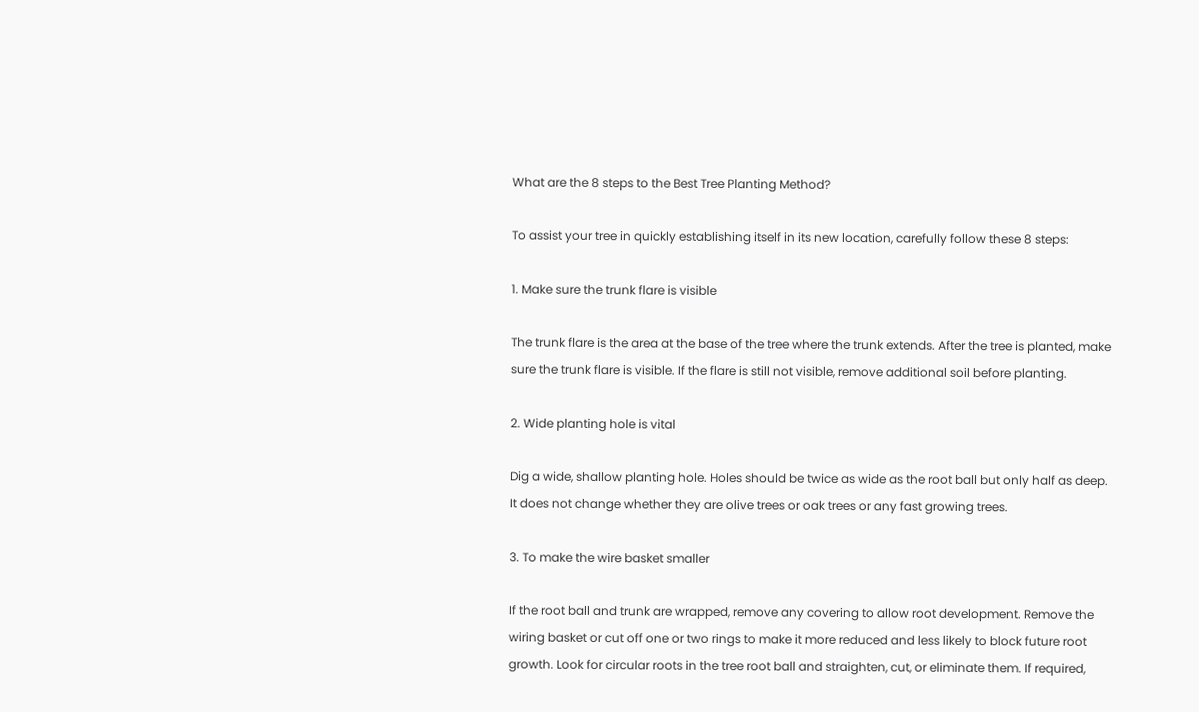What are the 8 steps to the Best Tree Planting Method?

To assist your tree in quickly establishing itself in its new location, carefully follow these 8 steps:

1. Make sure the trunk flare is visible

The trunk flare is the area at the base of the tree where the trunk extends. After the tree is planted, make sure the trunk flare is visible. If the flare is still not visible, remove additional soil before planting.

2. Wide planting hole is vital

Dig a wide, shallow planting hole. Holes should be twice as wide as the root ball but only half as deep. It does not change whether they are olive trees or oak trees or any fast growing trees.

3. To make the wire basket smaller

If the root ball and trunk are wrapped, remove any covering to allow root development. Remove the wiring basket or cut off one or two rings to make it more reduced and less likely to block future root growth. Look for circular roots in the tree root ball and straighten, cut, or eliminate them. If required,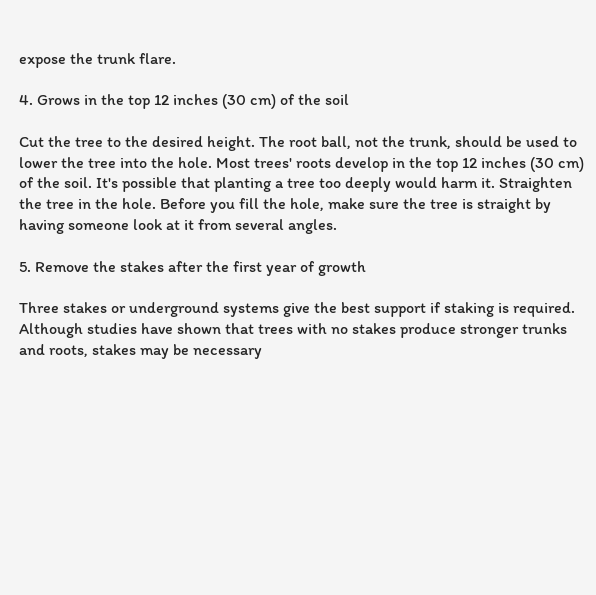expose the trunk flare.

4. Grows in the top 12 inches (30 cm) of the soil

Cut the tree to the desired height. The root ball, not the trunk, should be used to lower the tree into the hole. Most trees' roots develop in the top 12 inches (30 cm) of the soil. It's possible that planting a tree too deeply would harm it. Straighten the tree in the hole. Before you fill the hole, make sure the tree is straight by having someone look at it from several angles.

5. Remove the stakes after the first year of growth

Three stakes or underground systems give the best support if staking is required. Although studies have shown that trees with no stakes produce stronger trunks and roots, stakes may be necessary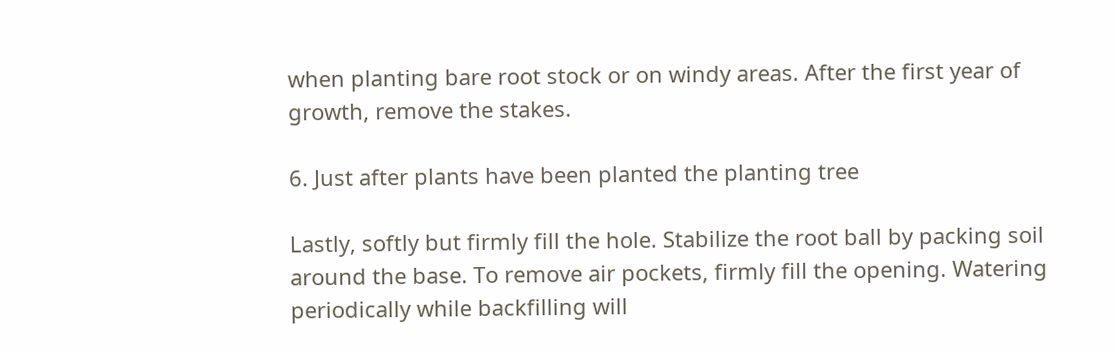when planting bare root stock or on windy areas. After the first year of growth, remove the stakes.

6. Just after plants have been planted the planting tree

Lastly, softly but firmly fill the hole. Stabilize the root ball by packing soil around the base. To remove air pockets, firmly fill the opening. Watering periodically while backfilling will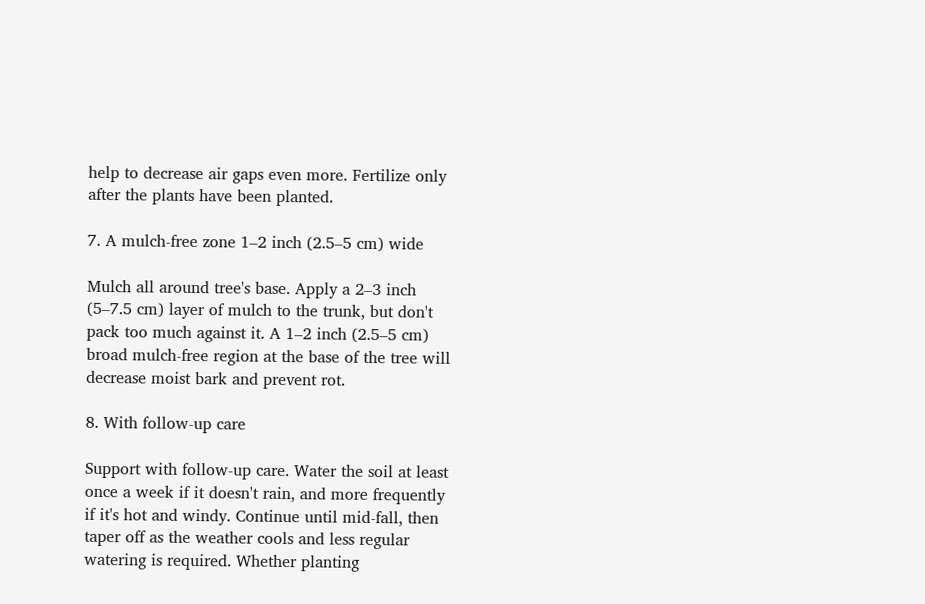help to decrease air gaps even more. Fertilize only after the plants have been planted.

7. A mulch-free zone 1–2 inch (2.5–5 cm) wide

Mulch all around tree's base. Apply a 2–3 inch (5–7.5 cm) layer of mulch to the trunk, but don't pack too much against it. A 1–2 inch (2.5–5 cm) broad mulch-free region at the base of the tree will decrease moist bark and prevent rot.

8. With follow-up care

Support with follow-up care. Water the soil at least once a week if it doesn't rain, and more frequently if it's hot and windy. Continue until mid-fall, then taper off as the weather cools and less regular watering is required. Whether planting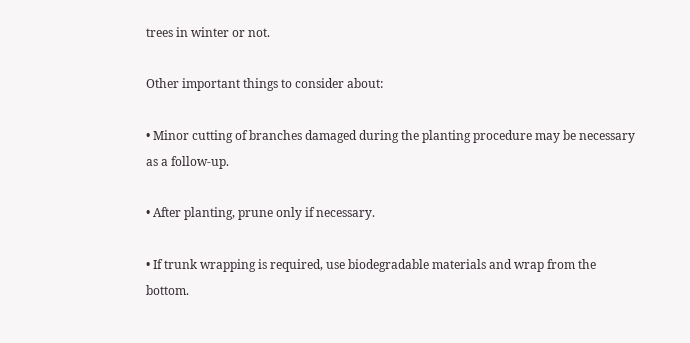trees in winter or not.

Other important things to consider about:

• Minor cutting of branches damaged during the planting procedure may be necessary as a follow-up.

• After planting, prune only if necessary.

• If trunk wrapping is required, use biodegradable materials and wrap from the bottom.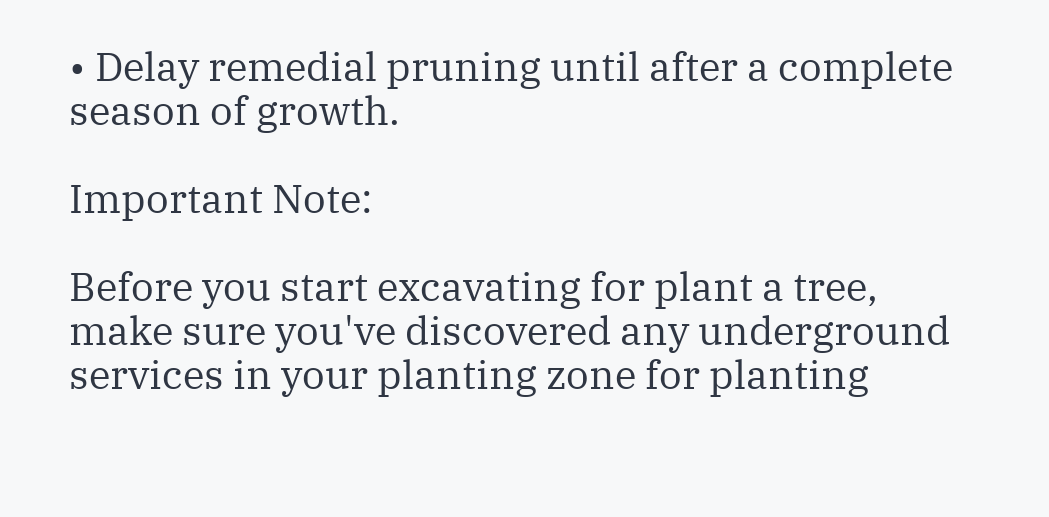• Delay remedial pruning until after a complete season of growth.

Important Note:

Before you start excavating for plant a tree, make sure you've discovered any underground services in your planting zone for planting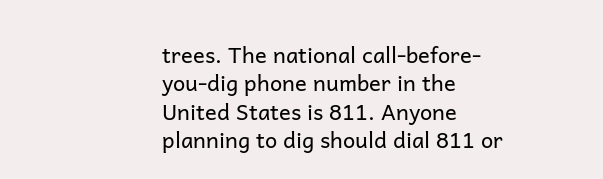trees. The national call-before-you-dig phone number in the United States is 811. Anyone planning to dig should dial 811 or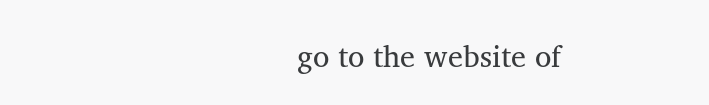go to the website of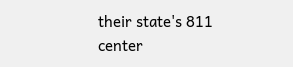their state's 811 center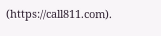(https://call811.com).